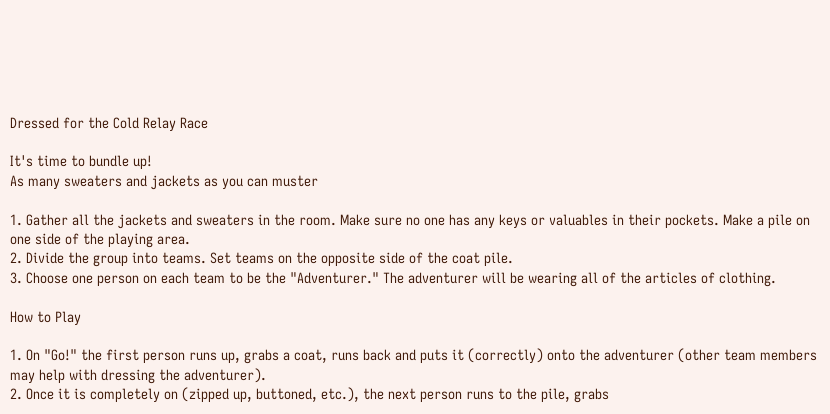Dressed for the Cold Relay Race

It's time to bundle up!
As many sweaters and jackets as you can muster

1. Gather all the jackets and sweaters in the room. Make sure no one has any keys or valuables in their pockets. Make a pile on one side of the playing area.
2. Divide the group into teams. Set teams on the opposite side of the coat pile.
3. Choose one person on each team to be the "Adventurer." The adventurer will be wearing all of the articles of clothing.

How to Play

1. On "Go!" the first person runs up, grabs a coat, runs back and puts it (correctly) onto the adventurer (other team members may help with dressing the adventurer).
2. Once it is completely on (zipped up, buttoned, etc.), the next person runs to the pile, grabs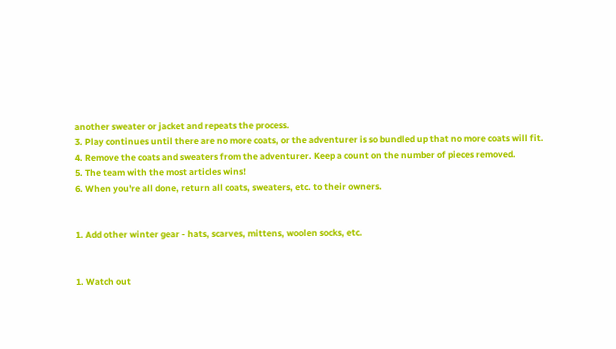another sweater or jacket and repeats the process.
3. Play continues until there are no more coats, or the adventurer is so bundled up that no more coats will fit.
4. Remove the coats and sweaters from the adventurer. Keep a count on the number of pieces removed.
5. The team with the most articles wins!
6. When you're all done, return all coats, sweaters, etc. to their owners.


1. Add other winter gear - hats, scarves, mittens, woolen socks, etc.


1. Watch out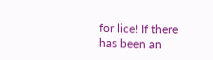for lice! If there has been an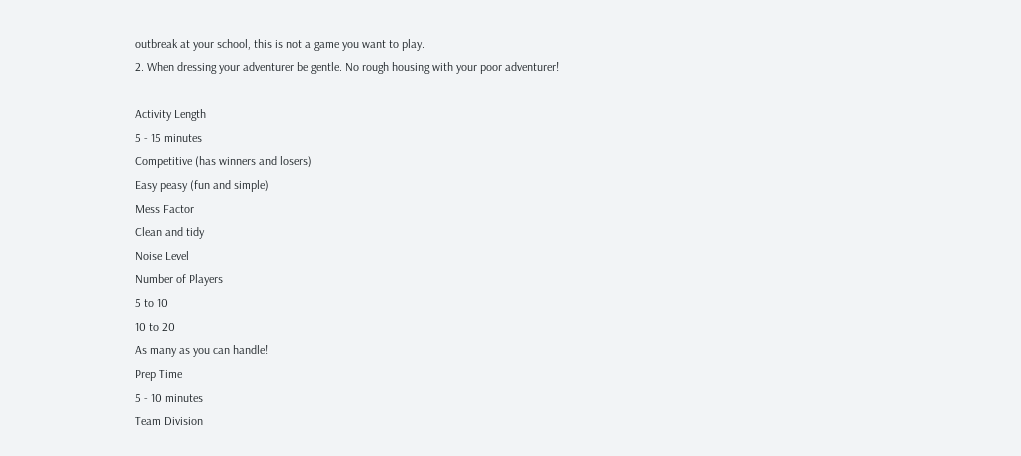outbreak at your school, this is not a game you want to play.
2. When dressing your adventurer be gentle. No rough housing with your poor adventurer!

Activity Length
5 - 15 minutes
Competitive (has winners and losers)
Easy peasy (fun and simple)
Mess Factor
Clean and tidy
Noise Level
Number of Players
5 to 10
10 to 20
As many as you can handle!
Prep Time
5 - 10 minutes
Team Division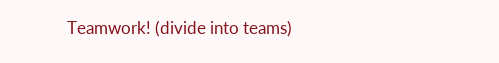Teamwork! (divide into teams)